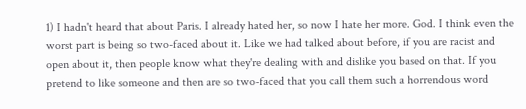1) I hadn't heard that about Paris. I already hated her, so now I hate her more. God. I think even the worst part is being so two-faced about it. Like we had talked about before, if you are racist and open about it, then people know what they're dealing with and dislike you based on that. If you pretend to like someone and then are so two-faced that you call them such a horrendous word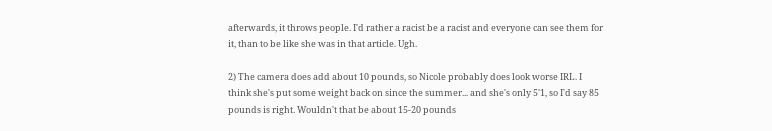afterwards, it throws people. I'd rather a racist be a racist and everyone can see them for it, than to be like she was in that article. Ugh.

2) The camera does add about 10 pounds, so Nicole probably does look worse IRL. I think she's put some weight back on since the summer... and she's only 5'1, so I'd say 85 pounds is right. Wouldn't that be about 15-20 pounds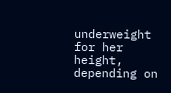underweight for her height, depending on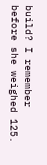build? I remember before she weighed 125.